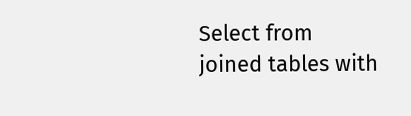Select from joined tables with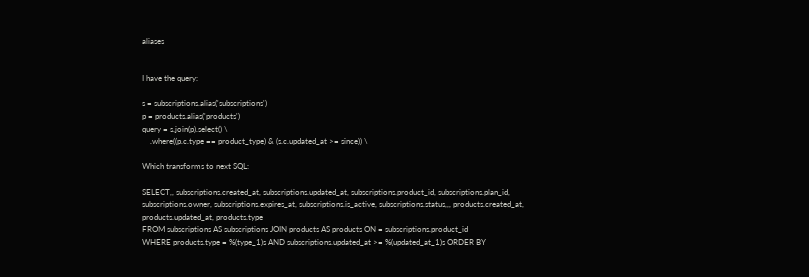aliases


I have the query:

s = subscriptions.alias('subscriptions')
p = products.alias('products')
query = s.join(p).select() \
    .where((p.c.type == product_type) & (s.c.updated_at >= since)) \

Which transforms to next SQL:

SELECT,, subscriptions.created_at, subscriptions.updated_at, subscriptions.product_id, subscriptions.plan_id, subscriptions.owner, subscriptions.expires_at, subscriptions.is_active, subscriptions.status,,, products.created_at, products.updated_at, products.type
FROM subscriptions AS subscriptions JOIN products AS products ON = subscriptions.product_id
WHERE products.type = %(type_1)s AND subscriptions.updated_at >= %(updated_at_1)s ORDER BY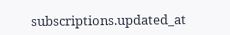subscriptions.updated_at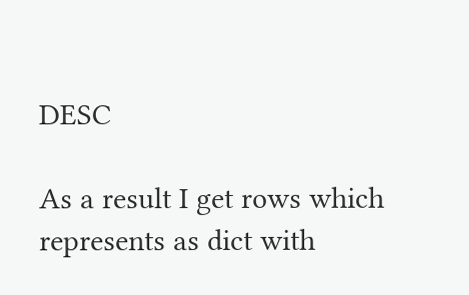DESC

As a result I get rows which represents as dict with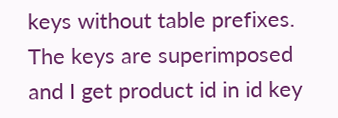keys without table prefixes.
The keys are superimposed and I get product id in id key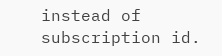instead of subscription id.